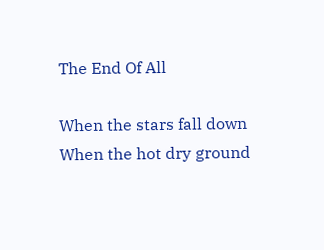The End Of All

When the stars fall down
When the hot dry ground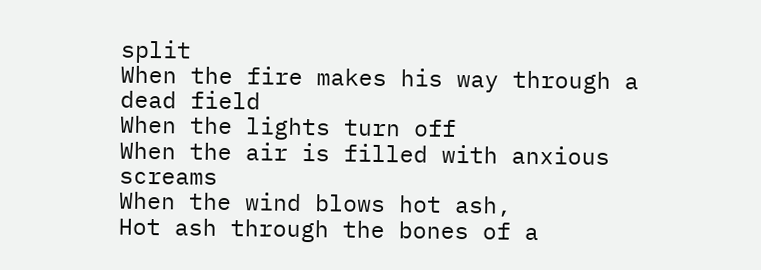split
When the fire makes his way through a dead field
When the lights turn off
When the air is filled with anxious screams
When the wind blows hot ash,
Hot ash through the bones of a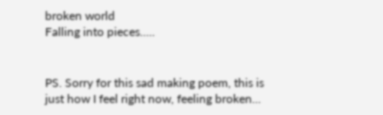broken world
Falling into pieces.....


PS. Sorry for this sad making poem, this is just how I feel right now, feeling broken...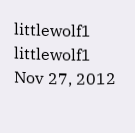littlewolf1 littlewolf1
Nov 27, 2012